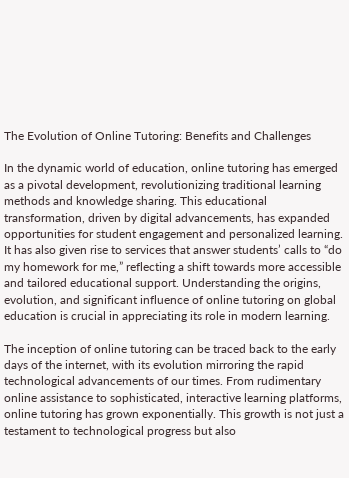The Evolution of Online Tutoring: Benefits and Challenges

In the dynamic world of education, online tutoring has emerged as a pivotal development, revolutionizing traditional learning methods and knowledge sharing. This educational transformation, driven by digital advancements, has expanded opportunities for student engagement and personalized learning. It has also given rise to services that answer students’ calls to “do my homework for me,” reflecting a shift towards more accessible and tailored educational support. Understanding the origins, evolution, and significant influence of online tutoring on global education is crucial in appreciating its role in modern learning.

The inception of online tutoring can be traced back to the early days of the internet, with its evolution mirroring the rapid technological advancements of our times. From rudimentary online assistance to sophisticated, interactive learning platforms, online tutoring has grown exponentially. This growth is not just a testament to technological progress but also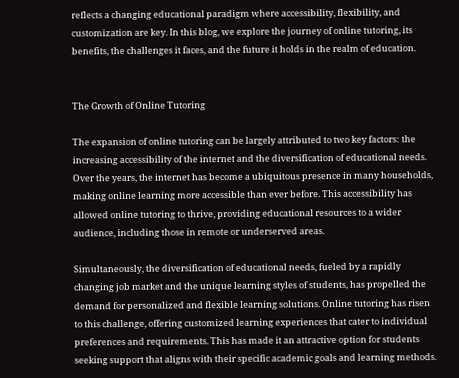reflects a changing educational paradigm where accessibility, flexibility, and customization are key. In this blog, we explore the journey of online tutoring, its benefits, the challenges it faces, and the future it holds in the realm of education.


The Growth of Online Tutoring

The expansion of online tutoring can be largely attributed to two key factors: the increasing accessibility of the internet and the diversification of educational needs. Over the years, the internet has become a ubiquitous presence in many households, making online learning more accessible than ever before. This accessibility has allowed online tutoring to thrive, providing educational resources to a wider audience, including those in remote or underserved areas.

Simultaneously, the diversification of educational needs, fueled by a rapidly changing job market and the unique learning styles of students, has propelled the demand for personalized and flexible learning solutions. Online tutoring has risen to this challenge, offering customized learning experiences that cater to individual preferences and requirements. This has made it an attractive option for students seeking support that aligns with their specific academic goals and learning methods.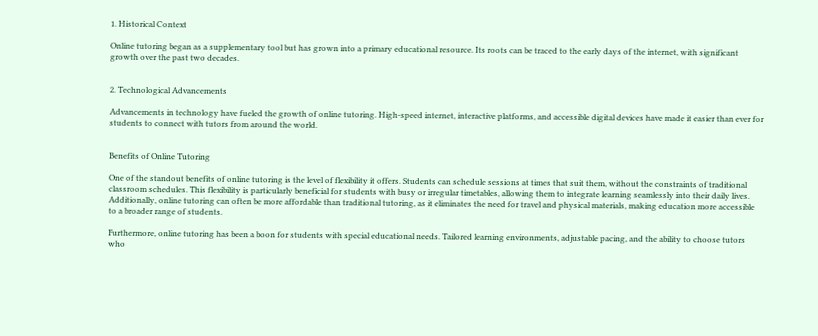1. Historical Context

Online tutoring began as a supplementary tool but has grown into a primary educational resource. Its roots can be traced to the early days of the internet, with significant growth over the past two decades.


2. Technological Advancements

Advancements in technology have fueled the growth of online tutoring. High-speed internet, interactive platforms, and accessible digital devices have made it easier than ever for students to connect with tutors from around the world.


Benefits of Online Tutoring

One of the standout benefits of online tutoring is the level of flexibility it offers. Students can schedule sessions at times that suit them, without the constraints of traditional classroom schedules. This flexibility is particularly beneficial for students with busy or irregular timetables, allowing them to integrate learning seamlessly into their daily lives. Additionally, online tutoring can often be more affordable than traditional tutoring, as it eliminates the need for travel and physical materials, making education more accessible to a broader range of students.

Furthermore, online tutoring has been a boon for students with special educational needs. Tailored learning environments, adjustable pacing, and the ability to choose tutors who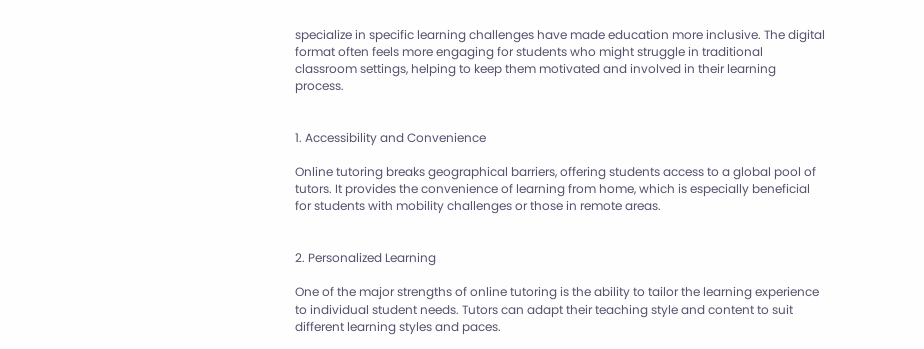specialize in specific learning challenges have made education more inclusive. The digital format often feels more engaging for students who might struggle in traditional classroom settings, helping to keep them motivated and involved in their learning process.


1. Accessibility and Convenience

Online tutoring breaks geographical barriers, offering students access to a global pool of tutors. It provides the convenience of learning from home, which is especially beneficial for students with mobility challenges or those in remote areas.


2. Personalized Learning

One of the major strengths of online tutoring is the ability to tailor the learning experience to individual student needs. Tutors can adapt their teaching style and content to suit different learning styles and paces.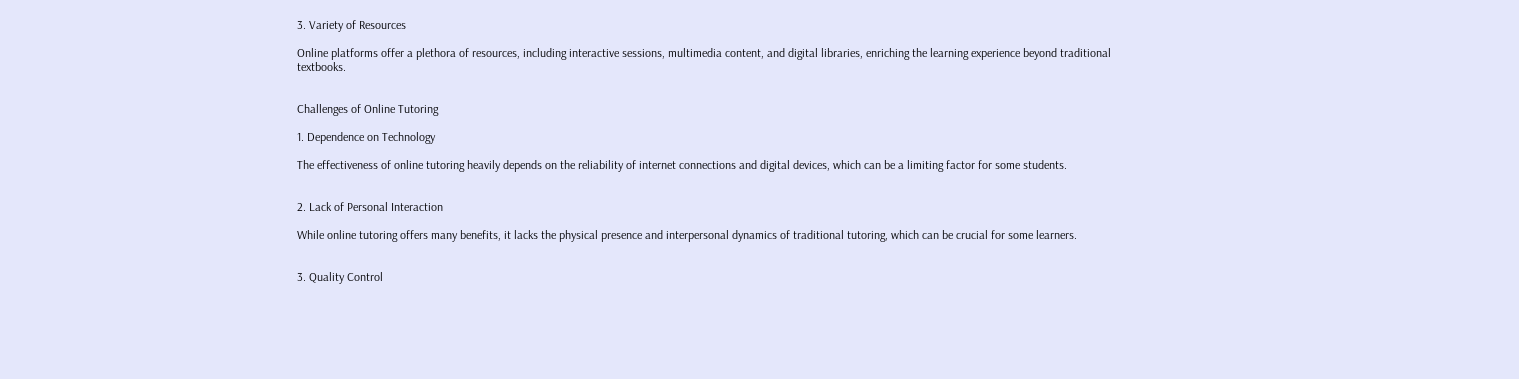3. Variety of Resources

Online platforms offer a plethora of resources, including interactive sessions, multimedia content, and digital libraries, enriching the learning experience beyond traditional textbooks.


Challenges of Online Tutoring

1. Dependence on Technology

The effectiveness of online tutoring heavily depends on the reliability of internet connections and digital devices, which can be a limiting factor for some students.


2. Lack of Personal Interaction

While online tutoring offers many benefits, it lacks the physical presence and interpersonal dynamics of traditional tutoring, which can be crucial for some learners.


3. Quality Control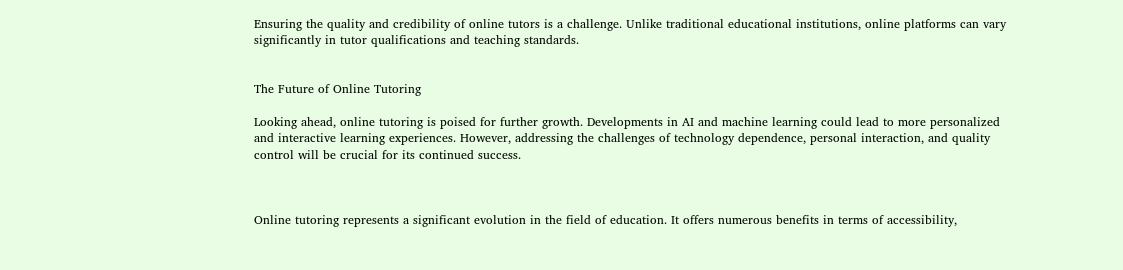Ensuring the quality and credibility of online tutors is a challenge. Unlike traditional educational institutions, online platforms can vary significantly in tutor qualifications and teaching standards.


The Future of Online Tutoring

Looking ahead, online tutoring is poised for further growth. Developments in AI and machine learning could lead to more personalized and interactive learning experiences. However, addressing the challenges of technology dependence, personal interaction, and quality control will be crucial for its continued success.



Online tutoring represents a significant evolution in the field of education. It offers numerous benefits in terms of accessibility,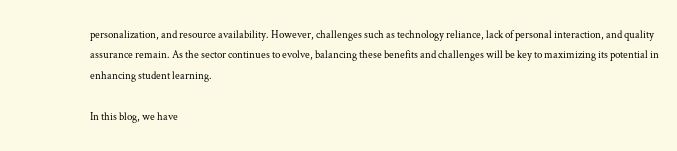personalization, and resource availability. However, challenges such as technology reliance, lack of personal interaction, and quality assurance remain. As the sector continues to evolve, balancing these benefits and challenges will be key to maximizing its potential in enhancing student learning.

In this blog, we have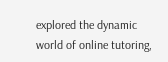explored the dynamic world of online tutoring,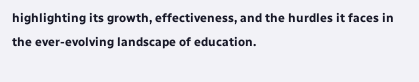highlighting its growth, effectiveness, and the hurdles it faces in the ever-evolving landscape of education.